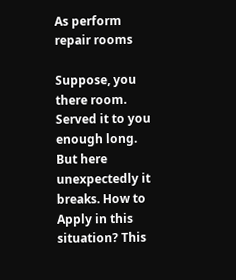As perform repair rooms

Suppose, you there room. Served it to you enough long. But here unexpectedly it breaks. How to Apply in this situation? This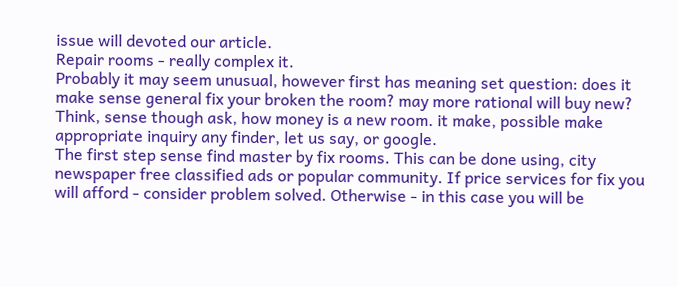issue will devoted our article.
Repair rooms - really complex it.
Probably it may seem unusual, however first has meaning set question: does it make sense general fix your broken the room? may more rational will buy new? Think, sense though ask, how money is a new room. it make, possible make appropriate inquiry any finder, let us say, or google.
The first step sense find master by fix rooms. This can be done using, city newspaper free classified ads or popular community. If price services for fix you will afford - consider problem solved. Otherwise - in this case you will be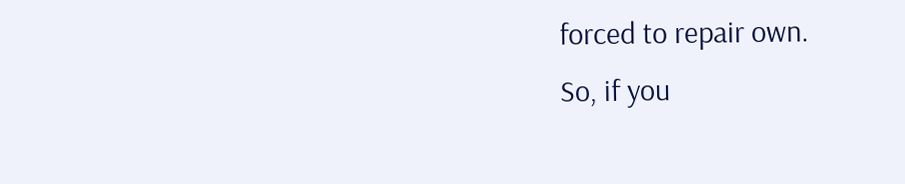forced to repair own.
So, if you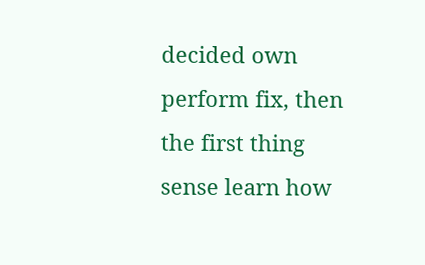decided own perform fix, then the first thing sense learn how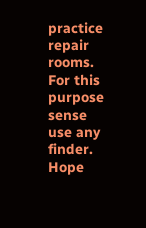practice repair rooms. For this purpose sense use any finder.
Hope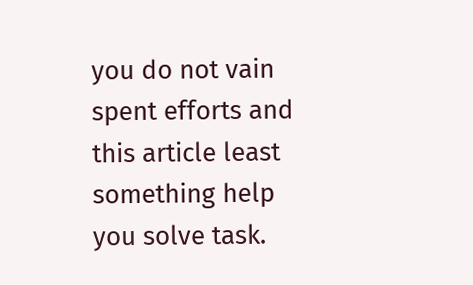you do not vain spent efforts and this article least something help you solve task.